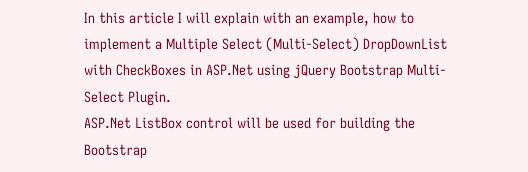In this article I will explain with an example, how to implement a Multiple Select (Multi-Select) DropDownList with CheckBoxes in ASP.Net using jQuery Bootstrap Multi-Select Plugin.
ASP.Net ListBox control will be used for building the Bootstrap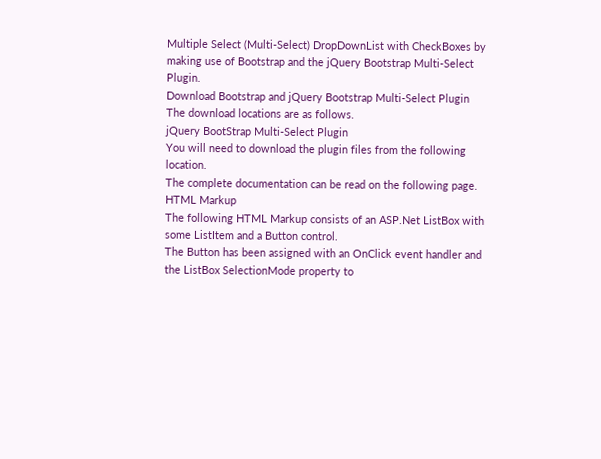Multiple Select (Multi-Select) DropDownList with CheckBoxes by making use of Bootstrap and the jQuery Bootstrap Multi-Select Plugin.
Download Bootstrap and jQuery Bootstrap Multi-Select Plugin
The download locations are as follows.
jQuery BootStrap Multi-Select Plugin
You will need to download the plugin files from the following location.
The complete documentation can be read on the following page.
HTML Markup
The following HTML Markup consists of an ASP.Net ListBox with some ListItem and a Button control.
The Button has been assigned with an OnClick event handler and the ListBox SelectionMode property to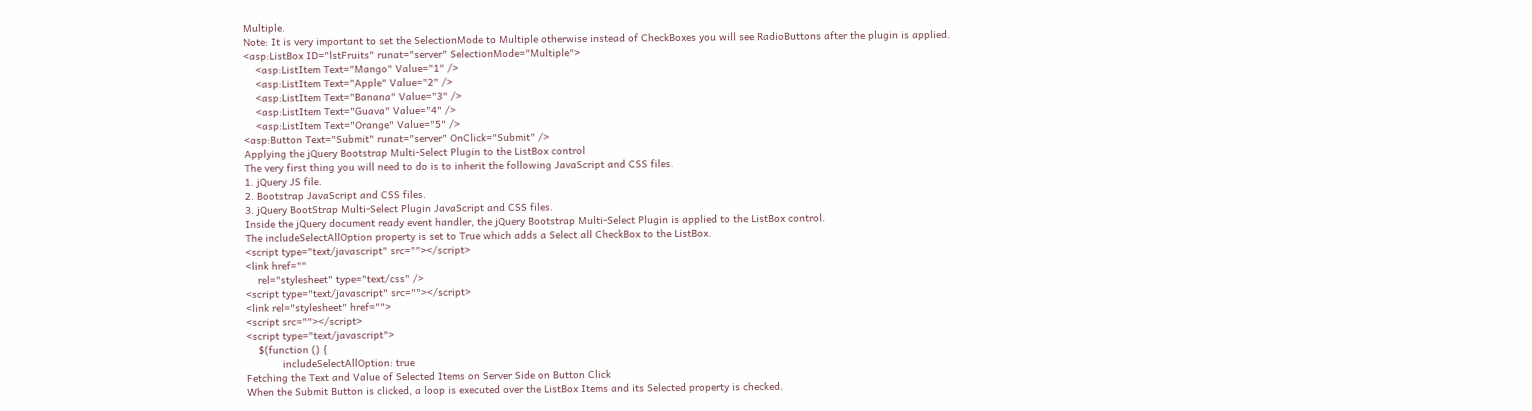Multiple.
Note: It is very important to set the SelectionMode to Multiple otherwise instead of CheckBoxes you will see RadioButtons after the plugin is applied.
<asp:ListBox ID="lstFruits" runat="server" SelectionMode="Multiple">
    <asp:ListItem Text="Mango" Value="1" />
    <asp:ListItem Text="Apple" Value="2" />
    <asp:ListItem Text="Banana" Value="3" />
    <asp:ListItem Text="Guava" Value="4" />
    <asp:ListItem Text="Orange" Value="5" />
<asp:Button Text="Submit" runat="server" OnClick="Submit" />
Applying the jQuery Bootstrap Multi-Select Plugin to the ListBox control
The very first thing you will need to do is to inherit the following JavaScript and CSS files.
1. jQuery JS file.
2. Bootstrap JavaScript and CSS files.
3. jQuery BootStrap Multi-Select Plugin JavaScript and CSS files.
Inside the jQuery document ready event handler, the jQuery Bootstrap Multi-Select Plugin is applied to the ListBox control.
The includeSelectAllOption property is set to True which adds a Select all CheckBox to the ListBox.
<script type="text/javascript" src=""></script>
<link href=""
    rel="stylesheet" type="text/css" />
<script type="text/javascript" src=""></script>
<link rel="stylesheet" href="">
<script src=""></script>
<script type="text/javascript">
    $(function () {
            includeSelectAllOption: true
Fetching the Text and Value of Selected Items on Server Side on Button Click
When the Submit Button is clicked, a loop is executed over the ListBox Items and its Selected property is checked.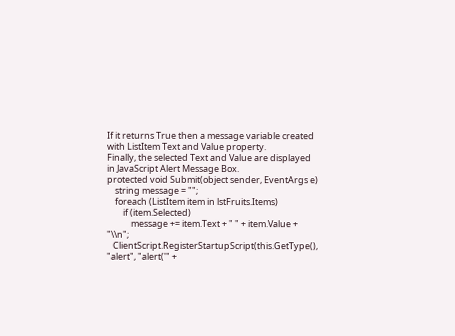If it returns True then a message variable created with ListItem Text and Value property.
Finally, the selected Text and Value are displayed in JavaScript Alert Message Box.
protected void Submit(object sender, EventArgs e)
    string message = "";
    foreach (ListItem item in lstFruits.Items)
        if (item.Selected)
            message += item.Text + " " + item.Value + "\\n";
   ClientScript.RegisterStartupScript(this.GetType(), "alert", "alert('" +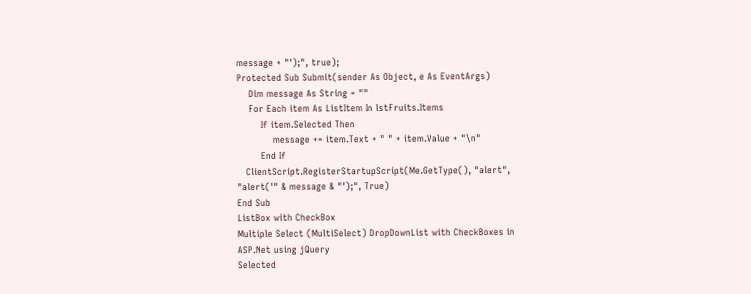message + "');", true);
Protected Sub Submit(sender As Object, e As EventArgs)
    Dim message As String = ""
    For Each item As ListItem In lstFruits.Items
        If item.Selected Then
            message += item.Text + " " + item.Value + "\n"
        End If
   ClientScript.RegisterStartupScript(Me.GetType(), "alert", "alert('" & message & "');", True)
End Sub
ListBox with CheckBox
Multiple Select (MultiSelect) DropDownList with CheckBoxes in ASP.Net using jQuery
Selected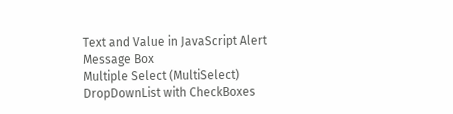Text and Value in JavaScript Alert Message Box
Multiple Select (MultiSelect) DropDownList with CheckBoxes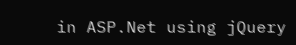in ASP.Net using jQuery